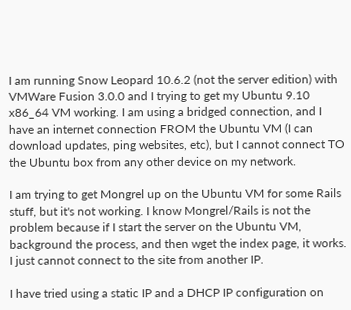I am running Snow Leopard 10.6.2 (not the server edition) with VMWare Fusion 3.0.0 and I trying to get my Ubuntu 9.10 x86_64 VM working. I am using a bridged connection, and I have an internet connection FROM the Ubuntu VM (I can download updates, ping websites, etc), but I cannot connect TO the Ubuntu box from any other device on my network.

I am trying to get Mongrel up on the Ubuntu VM for some Rails stuff, but it's not working. I know Mongrel/Rails is not the problem because if I start the server on the Ubuntu VM, background the process, and then wget the index page, it works. I just cannot connect to the site from another IP.

I have tried using a static IP and a DHCP IP configuration on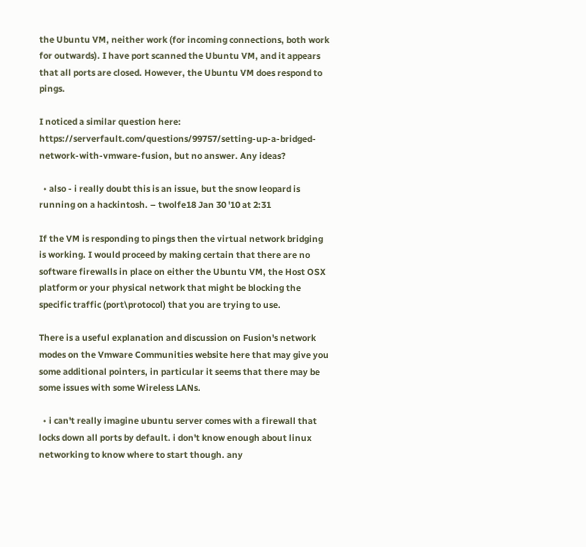the Ubuntu VM, neither work (for incoming connections, both work for outwards). I have port scanned the Ubuntu VM, and it appears that all ports are closed. However, the Ubuntu VM does respond to pings.

I noticed a similar question here: https://serverfault.com/questions/99757/setting-up-a-bridged-network-with-vmware-fusion, but no answer. Any ideas?

  • also - i really doubt this is an issue, but the snow leopard is running on a hackintosh. – twolfe18 Jan 30 '10 at 2:31

If the VM is responding to pings then the virtual network bridging is working. I would proceed by making certain that there are no software firewalls in place on either the Ubuntu VM, the Host OSX platform or your physical network that might be blocking the specific traffic (port\protocol) that you are trying to use.

There is a useful explanation and discussion on Fusion's network modes on the Vmware Communities website here that may give you some additional pointers, in particular it seems that there may be some issues with some Wireless LANs.

  • i can't really imagine ubuntu server comes with a firewall that locks down all ports by default. i don't know enough about linux networking to know where to start though. any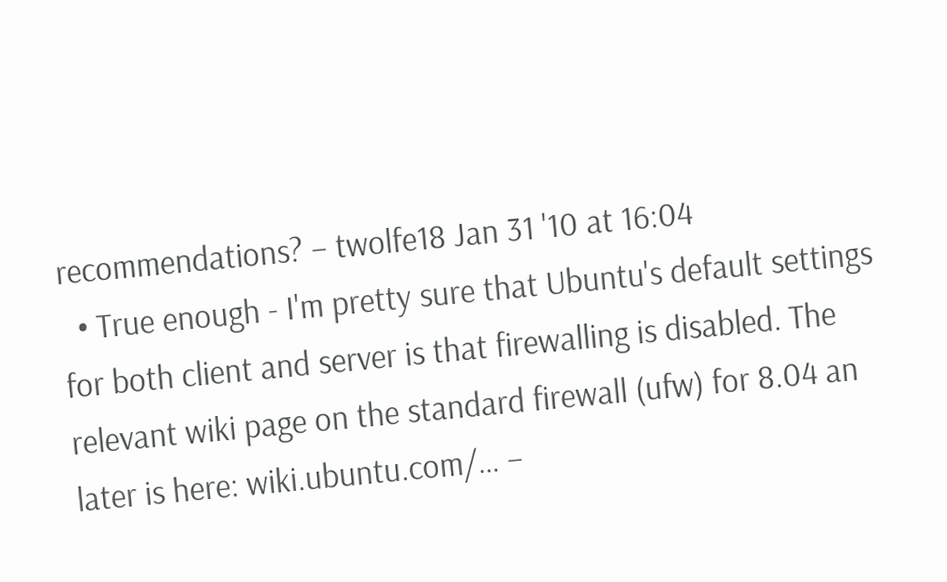recommendations? – twolfe18 Jan 31 '10 at 16:04
  • True enough - I'm pretty sure that Ubuntu's default settings for both client and server is that firewalling is disabled. The relevant wiki page on the standard firewall (ufw) for 8.04 an later is here: wiki.ubuntu.com/… –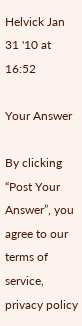Helvick Jan 31 '10 at 16:52

Your Answer

By clicking “Post Your Answer”, you agree to our terms of service, privacy policy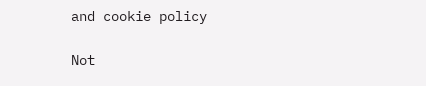and cookie policy

Not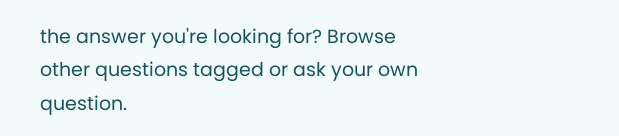the answer you're looking for? Browse other questions tagged or ask your own question.